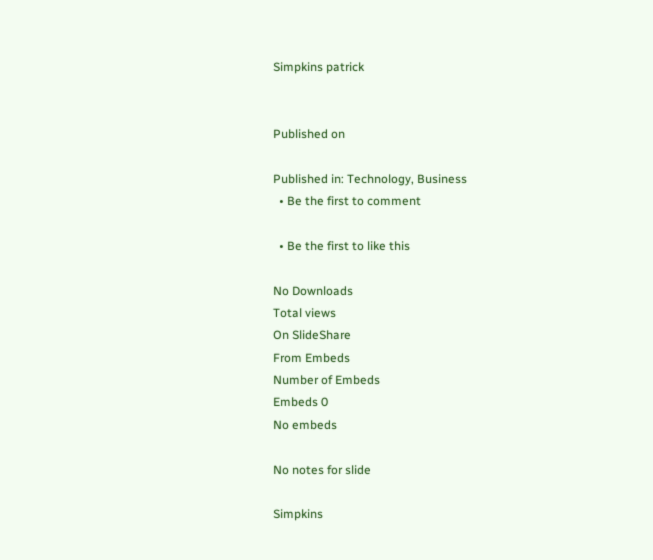Simpkins patrick


Published on

Published in: Technology, Business
  • Be the first to comment

  • Be the first to like this

No Downloads
Total views
On SlideShare
From Embeds
Number of Embeds
Embeds 0
No embeds

No notes for slide

Simpkins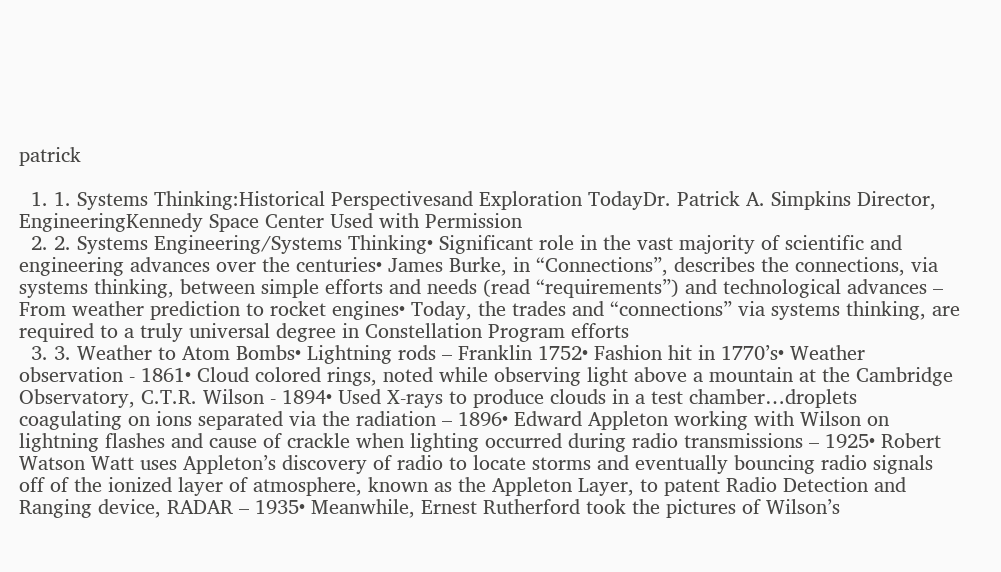patrick

  1. 1. Systems Thinking:Historical Perspectivesand Exploration TodayDr. Patrick A. Simpkins Director, EngineeringKennedy Space Center Used with Permission
  2. 2. Systems Engineering/Systems Thinking• Significant role in the vast majority of scientific and engineering advances over the centuries• James Burke, in “Connections”, describes the connections, via systems thinking, between simple efforts and needs (read “requirements”) and technological advances – From weather prediction to rocket engines• Today, the trades and “connections” via systems thinking, are required to a truly universal degree in Constellation Program efforts
  3. 3. Weather to Atom Bombs• Lightning rods – Franklin 1752• Fashion hit in 1770’s• Weather observation - 1861• Cloud colored rings, noted while observing light above a mountain at the Cambridge Observatory, C.T.R. Wilson - 1894• Used X-rays to produce clouds in a test chamber…droplets coagulating on ions separated via the radiation – 1896• Edward Appleton working with Wilson on lightning flashes and cause of crackle when lighting occurred during radio transmissions – 1925• Robert Watson Watt uses Appleton’s discovery of radio to locate storms and eventually bouncing radio signals off of the ionized layer of atmosphere, known as the Appleton Layer, to patent Radio Detection and Ranging device, RADAR – 1935• Meanwhile, Ernest Rutherford took the pictures of Wilson’s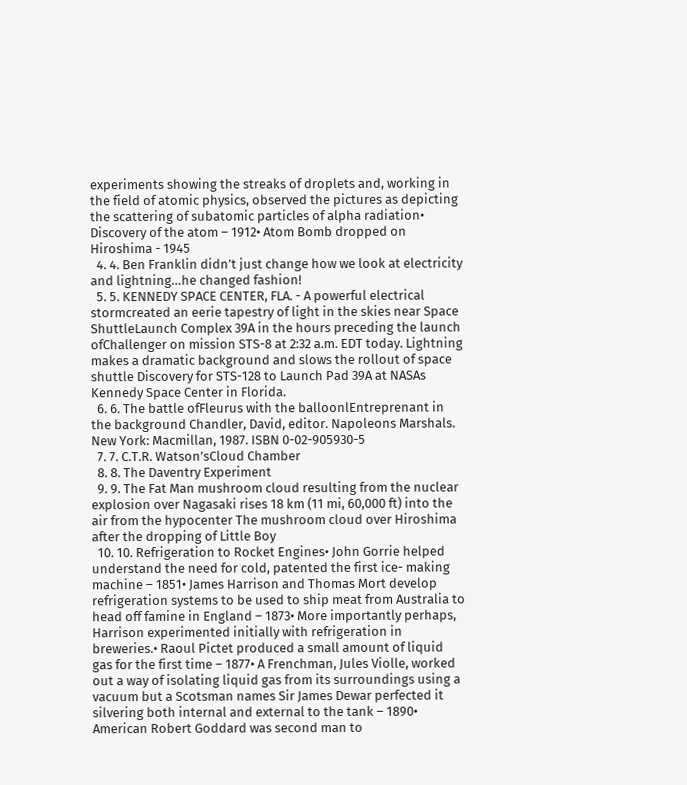experiments showing the streaks of droplets and, working in the field of atomic physics, observed the pictures as depicting the scattering of subatomic particles of alpha radiation• Discovery of the atom – 1912• Atom Bomb dropped on Hiroshima - 1945
  4. 4. Ben Franklin didn’t just change how we look at electricity and lightning…he changed fashion!
  5. 5. KENNEDY SPACE CENTER, FLA. - A powerful electrical stormcreated an eerie tapestry of light in the skies near Space ShuttleLaunch Complex 39A in the hours preceding the launch ofChallenger on mission STS-8 at 2:32 a.m. EDT today. Lightning makes a dramatic background and slows the rollout of space shuttle Discovery for STS-128 to Launch Pad 39A at NASAs Kennedy Space Center in Florida.
  6. 6. The battle ofFleurus with the balloonlEntreprenant in the background Chandler, David, editor. Napoleons Marshals. New York: Macmillan, 1987. ISBN 0-02-905930-5
  7. 7. C.T.R. Watson’sCloud Chamber
  8. 8. The Daventry Experiment
  9. 9. The Fat Man mushroom cloud resulting from the nuclear explosion over Nagasaki rises 18 km (11 mi, 60,000 ft) into the air from the hypocenter The mushroom cloud over Hiroshima after the dropping of Little Boy
  10. 10. Refrigeration to Rocket Engines• John Gorrie helped understand the need for cold, patented the first ice- making machine – 1851• James Harrison and Thomas Mort develop refrigeration systems to be used to ship meat from Australia to head off famine in England – 1873• More importantly perhaps, Harrison experimented initially with refrigeration in breweries.• Raoul Pictet produced a small amount of liquid gas for the first time – 1877• A Frenchman, Jules Violle, worked out a way of isolating liquid gas from its surroundings using a vacuum but a Scotsman names Sir James Dewar perfected it silvering both internal and external to the tank – 1890• American Robert Goddard was second man to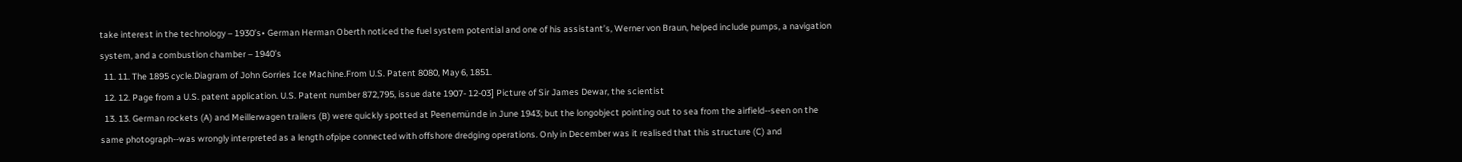take interest in the technology – 1930’s• German Herman Oberth noticed the fuel system potential and one of his assistant’s, Werner von Braun, helped include pumps, a navigation system, and a combustion chamber – 1940’s
  11. 11. The 1895 cycle.Diagram of John Gorries Ice Machine.From U.S. Patent 8080, May 6, 1851.
  12. 12. Page from a U.S. patent application. U.S. Patent number 872,795, issue date 1907- 12-03] Picture of Sir James Dewar, the scientist
  13. 13. German rockets (A) and Meillerwagen trailers (B) were quickly spotted at Peenemünde in June 1943; but the longobject pointing out to sea from the airfield--seen on the same photograph--was wrongly interpreted as a length ofpipe connected with offshore dredging operations. Only in December was it realised that this structure (C) and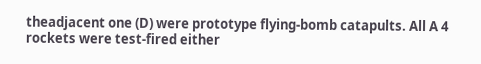theadjacent one (D) were prototype flying-bomb catapults. All A 4 rockets were test-fired either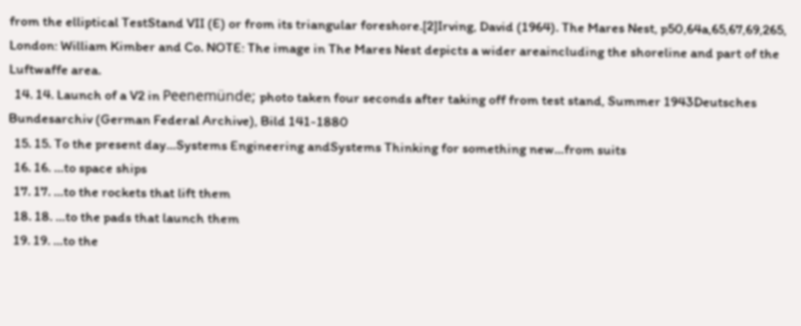from the elliptical TestStand VII (E) or from its triangular foreshore.[2]Irving, David (1964). The Mares Nest, p50,64a,65,67,69,265, London: William Kimber and Co. NOTE: The image in The Mares Nest depicts a wider areaincluding the shoreline and part of the Luftwaffe area.
  14. 14. Launch of a V2 in Peenemünde; photo taken four seconds after taking off from test stand, Summer 1943Deutsches Bundesarchiv (German Federal Archive), Bild 141-1880
  15. 15. To the present day…Systems Engineering andSystems Thinking for something new…from suits
  16. 16. …to space ships
  17. 17. …to the rockets that lift them
  18. 18. …to the pads that launch them
  19. 19. …to the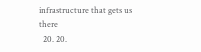infrastructure that gets us there
  20. 20.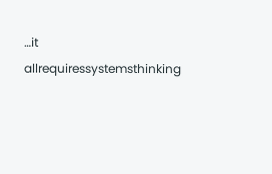…it allrequiressystemsthinking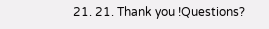21. 21. Thank you !Questions?